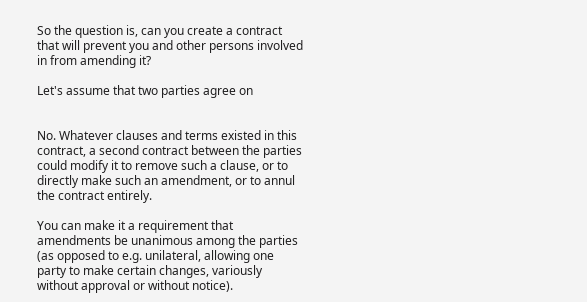So the question is, can you create a contract that will prevent you and other persons involved in from amending it?

Let's assume that two parties agree on


No. Whatever clauses and terms existed in this contract, a second contract between the parties could modify it to remove such a clause, or to directly make such an amendment, or to annul the contract entirely.

You can make it a requirement that amendments be unanimous among the parties (as opposed to e.g. unilateral, allowing one party to make certain changes, variously without approval or without notice).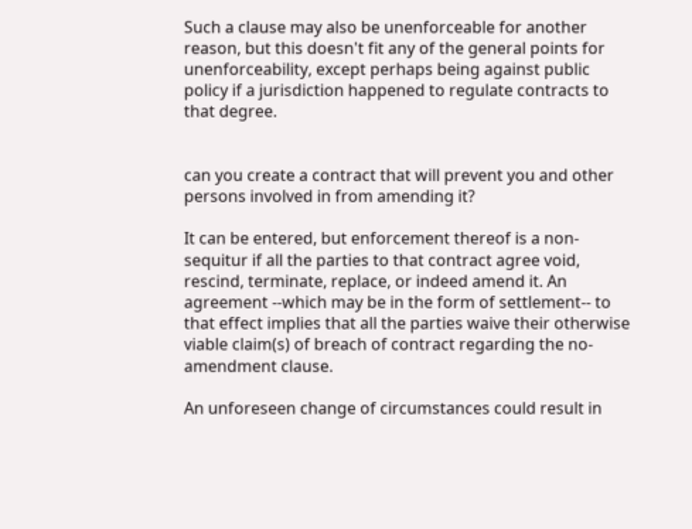Such a clause may also be unenforceable for another reason, but this doesn't fit any of the general points for unenforceability, except perhaps being against public policy if a jurisdiction happened to regulate contracts to that degree.


can you create a contract that will prevent you and other persons involved in from amending it?

It can be entered, but enforcement thereof is a non-sequitur if all the parties to that contract agree void, rescind, terminate, replace, or indeed amend it. An agreement --which may be in the form of settlement-- to that effect implies that all the parties waive their otherwise viable claim(s) of breach of contract regarding the no-amendment clause.

An unforeseen change of circumstances could result in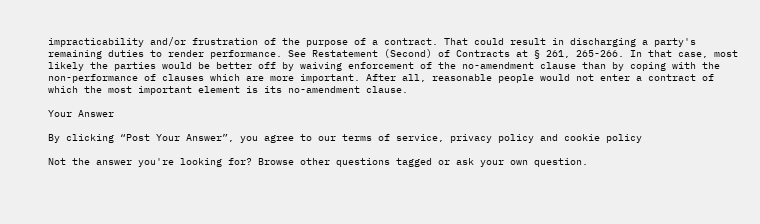impracticability and/or frustration of the purpose of a contract. That could result in discharging a party's remaining duties to render performance. See Restatement (Second) of Contracts at § 261, 265-266. In that case, most likely the parties would be better off by waiving enforcement of the no-amendment clause than by coping with the non-performance of clauses which are more important. After all, reasonable people would not enter a contract of which the most important element is its no-amendment clause.

Your Answer

By clicking “Post Your Answer”, you agree to our terms of service, privacy policy and cookie policy

Not the answer you're looking for? Browse other questions tagged or ask your own question.